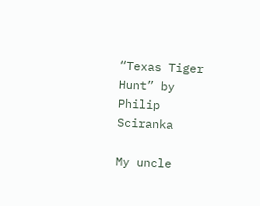“Texas Tiger Hunt” by Philip Sciranka

My uncle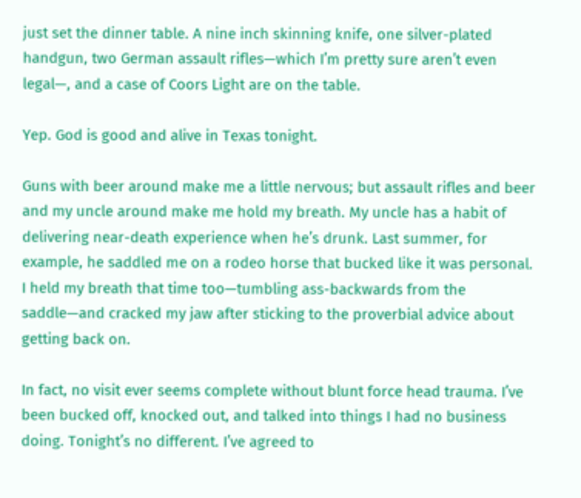just set the dinner table. A nine inch skinning knife, one silver-plated handgun, two German assault rifles—which I’m pretty sure aren’t even legal—, and a case of Coors Light are on the table.

Yep. God is good and alive in Texas tonight.

Guns with beer around make me a little nervous; but assault rifles and beer and my uncle around make me hold my breath. My uncle has a habit of delivering near-death experience when he’s drunk. Last summer, for example, he saddled me on a rodeo horse that bucked like it was personal. I held my breath that time too—tumbling ass-backwards from the saddle—and cracked my jaw after sticking to the proverbial advice about getting back on.

In fact, no visit ever seems complete without blunt force head trauma. I’ve been bucked off, knocked out, and talked into things I had no business doing. Tonight’s no different. I’ve agreed to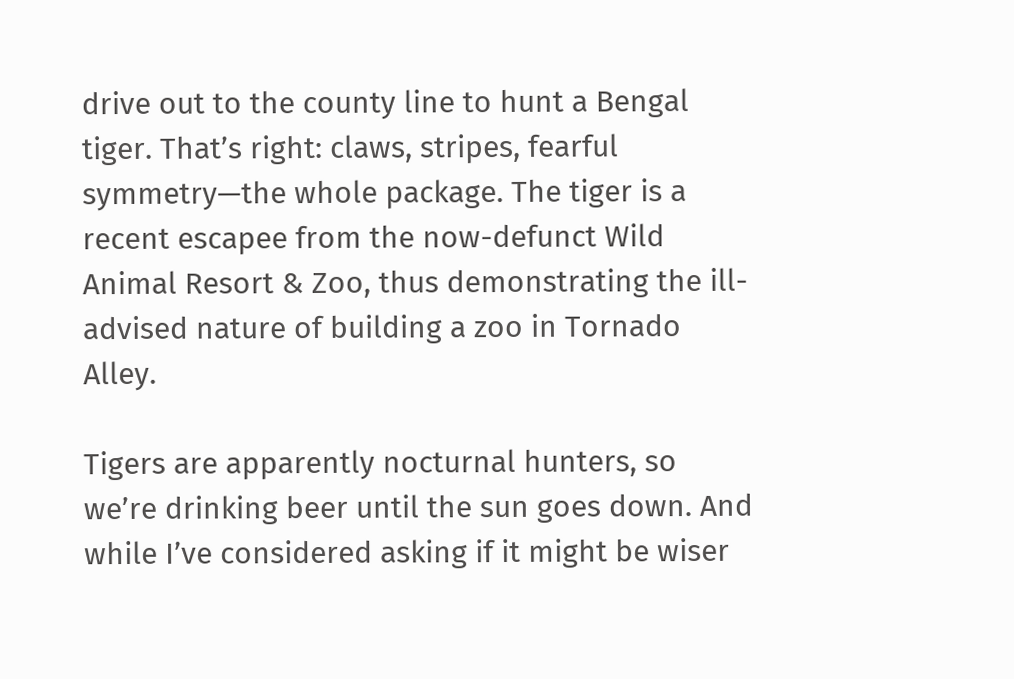drive out to the county line to hunt a Bengal tiger. That’s right: claws, stripes, fearful symmetry—the whole package. The tiger is a recent escapee from the now-defunct Wild Animal Resort & Zoo, thus demonstrating the ill-advised nature of building a zoo in Tornado Alley.

Tigers are apparently nocturnal hunters, so we’re drinking beer until the sun goes down. And while I’ve considered asking if it might be wiser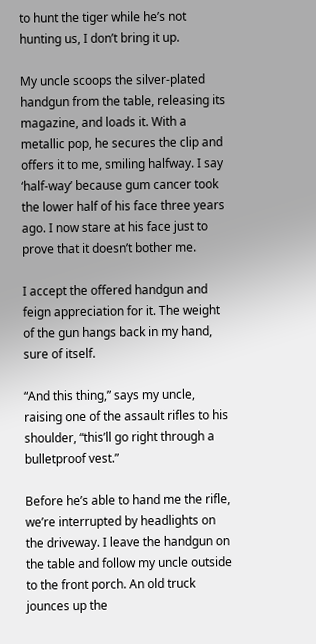to hunt the tiger while he’s not hunting us, I don’t bring it up.

My uncle scoops the silver-plated handgun from the table, releasing its magazine, and loads it. With a metallic pop, he secures the clip and offers it to me, smiling halfway. I say ‘half-way’ because gum cancer took the lower half of his face three years ago. I now stare at his face just to prove that it doesn’t bother me.

I accept the offered handgun and feign appreciation for it. The weight of the gun hangs back in my hand, sure of itself.

“And this thing,” says my uncle, raising one of the assault rifles to his shoulder, “this’ll go right through a bulletproof vest.”

Before he’s able to hand me the rifle, we’re interrupted by headlights on the driveway. I leave the handgun on the table and follow my uncle outside to the front porch. An old truck jounces up the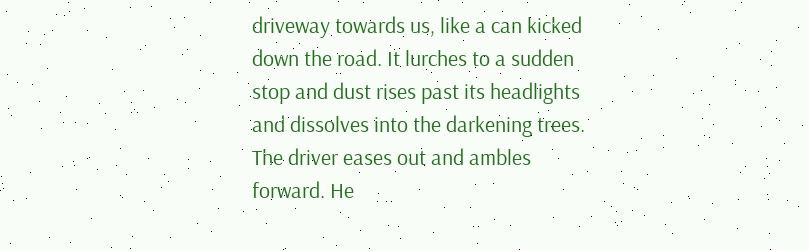driveway towards us, like a can kicked down the road. It lurches to a sudden stop and dust rises past its headlights and dissolves into the darkening trees. The driver eases out and ambles forward. He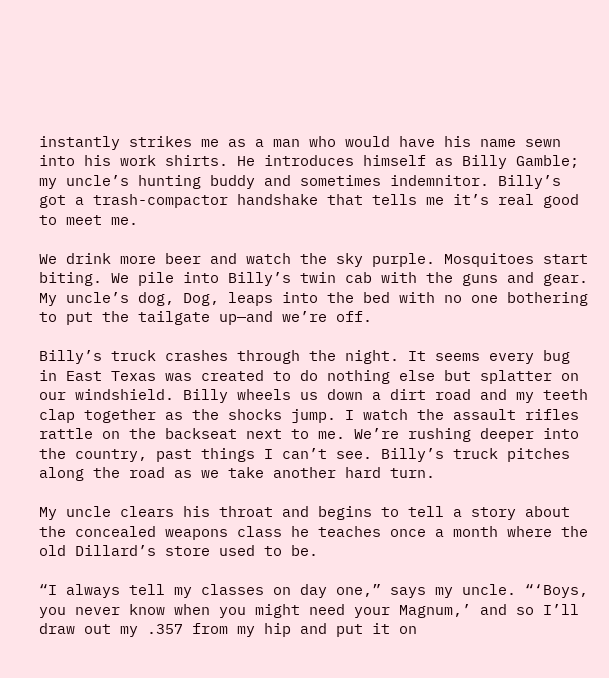instantly strikes me as a man who would have his name sewn into his work shirts. He introduces himself as Billy Gamble; my uncle’s hunting buddy and sometimes indemnitor. Billy’s got a trash-compactor handshake that tells me it’s real good to meet me.

We drink more beer and watch the sky purple. Mosquitoes start biting. We pile into Billy’s twin cab with the guns and gear. My uncle’s dog, Dog, leaps into the bed with no one bothering to put the tailgate up—and we’re off.

Billy’s truck crashes through the night. It seems every bug in East Texas was created to do nothing else but splatter on our windshield. Billy wheels us down a dirt road and my teeth clap together as the shocks jump. I watch the assault rifles rattle on the backseat next to me. We’re rushing deeper into the country, past things I can’t see. Billy’s truck pitches along the road as we take another hard turn.

My uncle clears his throat and begins to tell a story about the concealed weapons class he teaches once a month where the old Dillard’s store used to be.

“I always tell my classes on day one,” says my uncle. “‘Boys, you never know when you might need your Magnum,’ and so I’ll draw out my .357 from my hip and put it on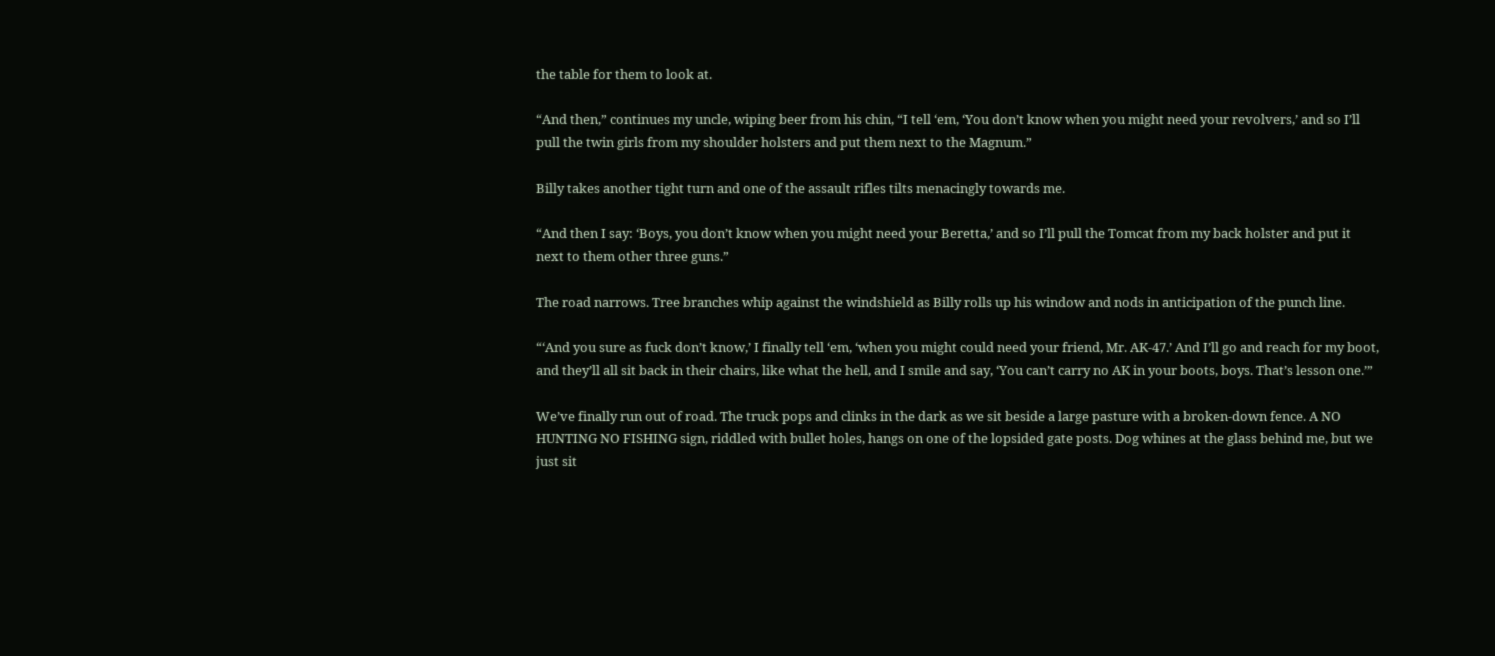the table for them to look at.

“And then,” continues my uncle, wiping beer from his chin, “I tell ‘em, ‘You don’t know when you might need your revolvers,’ and so I’ll pull the twin girls from my shoulder holsters and put them next to the Magnum.”

Billy takes another tight turn and one of the assault rifles tilts menacingly towards me.

“And then I say: ‘Boys, you don’t know when you might need your Beretta,’ and so I’ll pull the Tomcat from my back holster and put it next to them other three guns.”

The road narrows. Tree branches whip against the windshield as Billy rolls up his window and nods in anticipation of the punch line.

“‘And you sure as fuck don’t know,’ I finally tell ‘em, ‘when you might could need your friend, Mr. AK-47.’ And I’ll go and reach for my boot, and they’ll all sit back in their chairs, like what the hell, and I smile and say, ‘You can’t carry no AK in your boots, boys. That’s lesson one.’”

We’ve finally run out of road. The truck pops and clinks in the dark as we sit beside a large pasture with a broken-down fence. A NO HUNTING NO FISHING sign, riddled with bullet holes, hangs on one of the lopsided gate posts. Dog whines at the glass behind me, but we just sit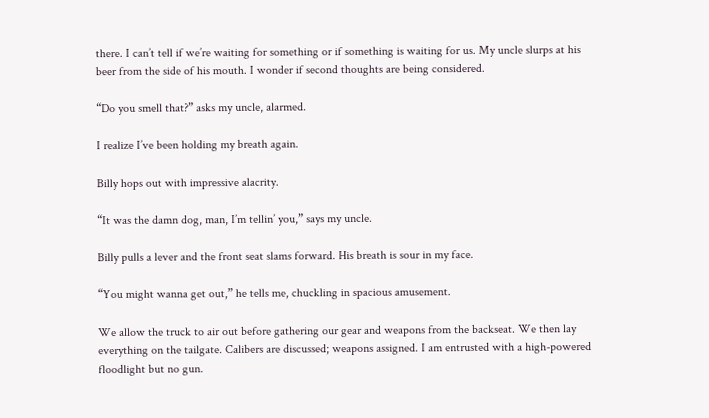there. I can’t tell if we’re waiting for something or if something is waiting for us. My uncle slurps at his beer from the side of his mouth. I wonder if second thoughts are being considered.

“Do you smell that?” asks my uncle, alarmed.

I realize I’ve been holding my breath again.

Billy hops out with impressive alacrity.

“It was the damn dog, man, I’m tellin’ you,” says my uncle.

Billy pulls a lever and the front seat slams forward. His breath is sour in my face.

“You might wanna get out,” he tells me, chuckling in spacious amusement.

We allow the truck to air out before gathering our gear and weapons from the backseat. We then lay everything on the tailgate. Calibers are discussed; weapons assigned. I am entrusted with a high-powered floodlight but no gun.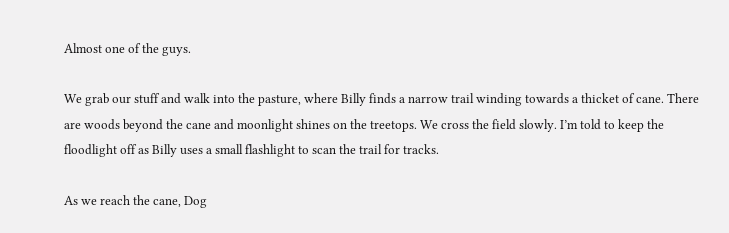Almost one of the guys.

We grab our stuff and walk into the pasture, where Billy finds a narrow trail winding towards a thicket of cane. There are woods beyond the cane and moonlight shines on the treetops. We cross the field slowly. I’m told to keep the floodlight off as Billy uses a small flashlight to scan the trail for tracks.

As we reach the cane, Dog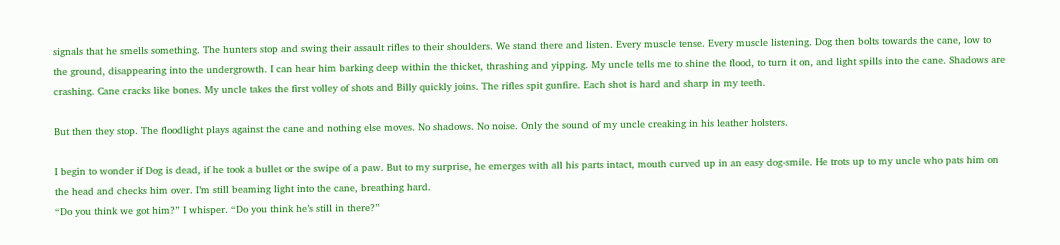signals that he smells something. The hunters stop and swing their assault rifles to their shoulders. We stand there and listen. Every muscle tense. Every muscle listening. Dog then bolts towards the cane, low to the ground, disappearing into the undergrowth. I can hear him barking deep within the thicket, thrashing and yipping. My uncle tells me to shine the flood, to turn it on, and light spills into the cane. Shadows are crashing. Cane cracks like bones. My uncle takes the first volley of shots and Billy quickly joins. The rifles spit gunfire. Each shot is hard and sharp in my teeth.

But then they stop. The floodlight plays against the cane and nothing else moves. No shadows. No noise. Only the sound of my uncle creaking in his leather holsters.

I begin to wonder if Dog is dead, if he took a bullet or the swipe of a paw. But to my surprise, he emerges with all his parts intact, mouth curved up in an easy dog-smile. He trots up to my uncle who pats him on the head and checks him over. I’m still beaming light into the cane, breathing hard.
“Do you think we got him?” I whisper. “Do you think he’s still in there?”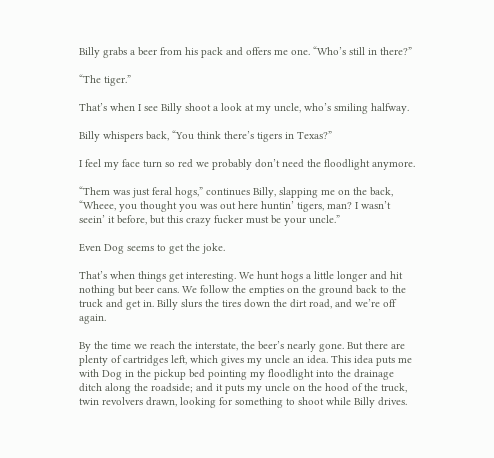Billy grabs a beer from his pack and offers me one. “Who’s still in there?”

“The tiger.”

That’s when I see Billy shoot a look at my uncle, who’s smiling halfway.

Billy whispers back, “You think there’s tigers in Texas?”

I feel my face turn so red we probably don’t need the floodlight anymore.

“Them was just feral hogs,” continues Billy, slapping me on the back, “Wheee, you thought you was out here huntin’ tigers, man? I wasn’t seein’ it before, but this crazy fucker must be your uncle.”

Even Dog seems to get the joke.

That’s when things get interesting. We hunt hogs a little longer and hit nothing but beer cans. We follow the empties on the ground back to the truck and get in. Billy slurs the tires down the dirt road, and we’re off again.

By the time we reach the interstate, the beer’s nearly gone. But there are plenty of cartridges left, which gives my uncle an idea. This idea puts me with Dog in the pickup bed pointing my floodlight into the drainage ditch along the roadside; and it puts my uncle on the hood of the truck, twin revolvers drawn, looking for something to shoot while Billy drives.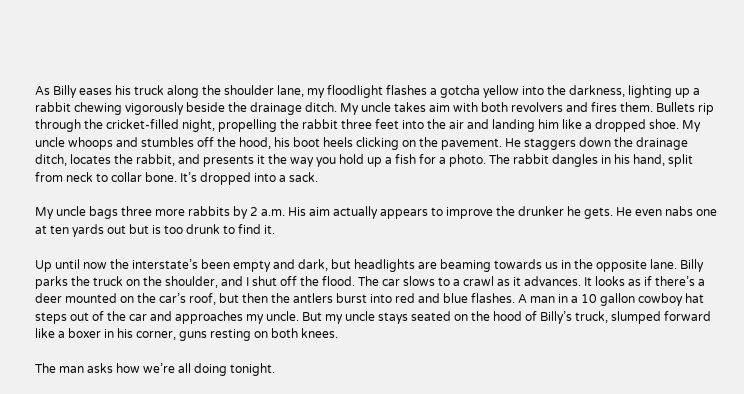As Billy eases his truck along the shoulder lane, my floodlight flashes a gotcha yellow into the darkness, lighting up a rabbit chewing vigorously beside the drainage ditch. My uncle takes aim with both revolvers and fires them. Bullets rip through the cricket-filled night, propelling the rabbit three feet into the air and landing him like a dropped shoe. My uncle whoops and stumbles off the hood, his boot heels clicking on the pavement. He staggers down the drainage ditch, locates the rabbit, and presents it the way you hold up a fish for a photo. The rabbit dangles in his hand, split from neck to collar bone. It’s dropped into a sack.

My uncle bags three more rabbits by 2 a.m. His aim actually appears to improve the drunker he gets. He even nabs one at ten yards out but is too drunk to find it.

Up until now the interstate’s been empty and dark, but headlights are beaming towards us in the opposite lane. Billy parks the truck on the shoulder, and I shut off the flood. The car slows to a crawl as it advances. It looks as if there’s a deer mounted on the car’s roof, but then the antlers burst into red and blue flashes. A man in a 10 gallon cowboy hat steps out of the car and approaches my uncle. But my uncle stays seated on the hood of Billy’s truck, slumped forward like a boxer in his corner, guns resting on both knees.

The man asks how we’re all doing tonight.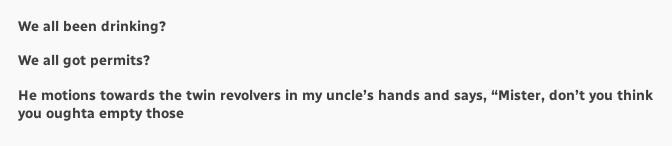We all been drinking?

We all got permits?

He motions towards the twin revolvers in my uncle’s hands and says, “Mister, don’t you think you oughta empty those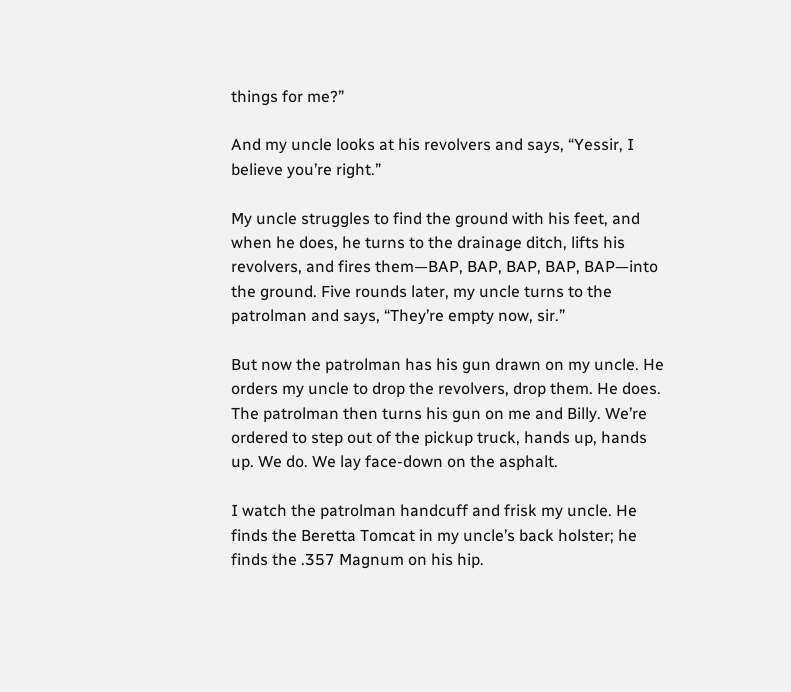things for me?”

And my uncle looks at his revolvers and says, “Yessir, I believe you’re right.”

My uncle struggles to find the ground with his feet, and when he does, he turns to the drainage ditch, lifts his revolvers, and fires them—BAP, BAP, BAP, BAP, BAP—into the ground. Five rounds later, my uncle turns to the patrolman and says, “They’re empty now, sir.”

But now the patrolman has his gun drawn on my uncle. He orders my uncle to drop the revolvers, drop them. He does. The patrolman then turns his gun on me and Billy. We’re ordered to step out of the pickup truck, hands up, hands up. We do. We lay face-down on the asphalt.

I watch the patrolman handcuff and frisk my uncle. He finds the Beretta Tomcat in my uncle’s back holster; he finds the .357 Magnum on his hip.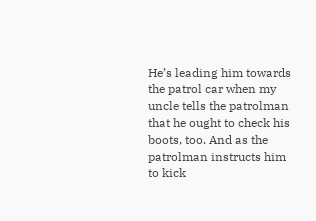He’s leading him towards the patrol car when my uncle tells the patrolman that he ought to check his boots, too. And as the patrolman instructs him to kick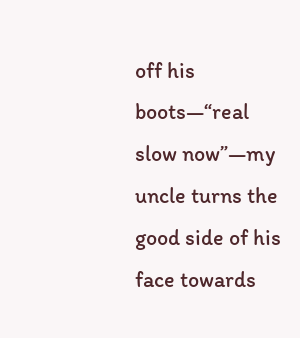off his boots—“real slow now”—my uncle turns the good side of his face towards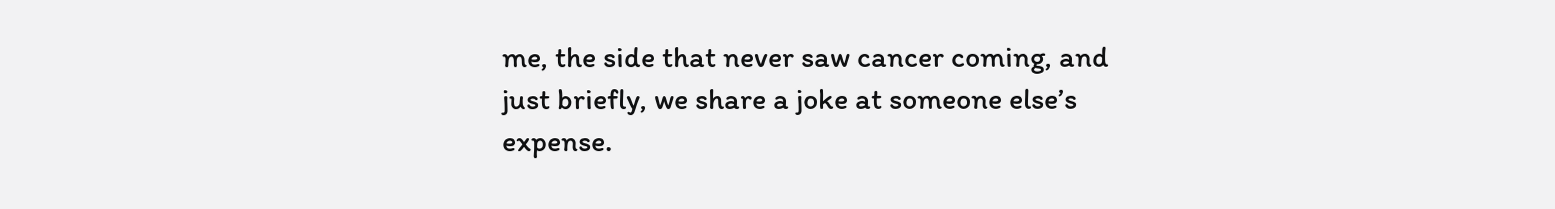me, the side that never saw cancer coming, and just briefly, we share a joke at someone else’s expense.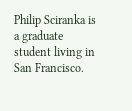Philip Sciranka is a graduate student living in San Francisco.